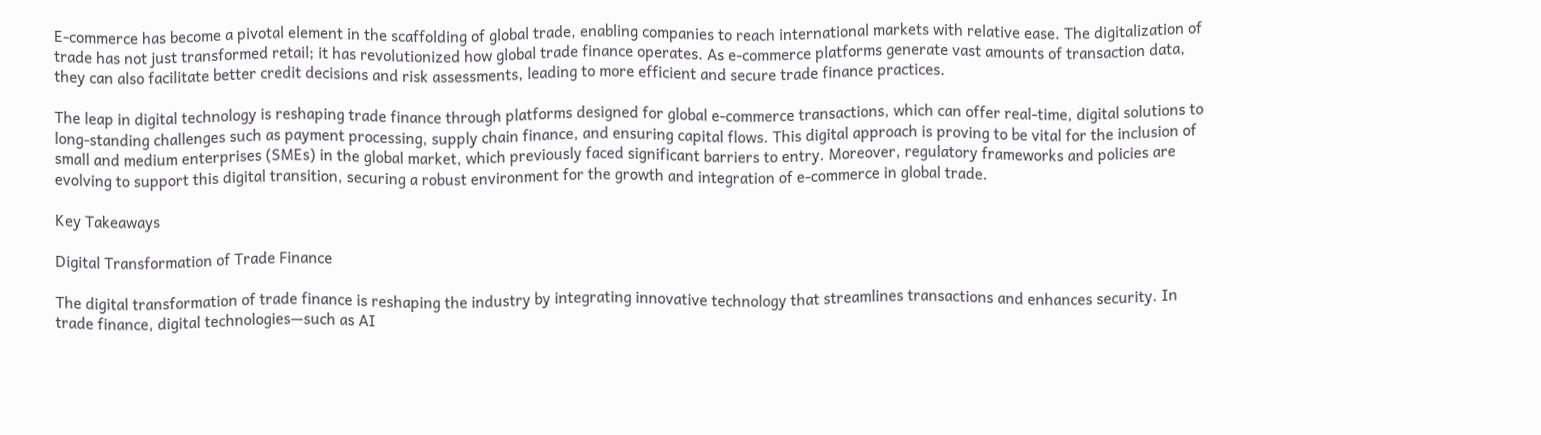E-commerce has become a pivotal element in the scaffolding of global trade, enabling companies to reach international markets with relative ease. The digitalization of trade has not just transformed retail; it has revolutionized how global trade finance operates. As e-commerce platforms generate vast amounts of transaction data, they can also facilitate better credit decisions and risk assessments, leading to more efficient and secure trade finance practices.

The leap in digital technology is reshaping trade finance through platforms designed for global e-commerce transactions, which can offer real-time, digital solutions to long-standing challenges such as payment processing, supply chain finance, and ensuring capital flows. This digital approach is proving to be vital for the inclusion of small and medium enterprises (SMEs) in the global market, which previously faced significant barriers to entry. Moreover, regulatory frameworks and policies are evolving to support this digital transition, securing a robust environment for the growth and integration of e-commerce in global trade.

Key Takeaways

Digital Transformation of Trade Finance

The digital transformation of trade finance is reshaping the industry by integrating innovative technology that streamlines transactions and enhances security. In trade finance, digital technologies—such as AI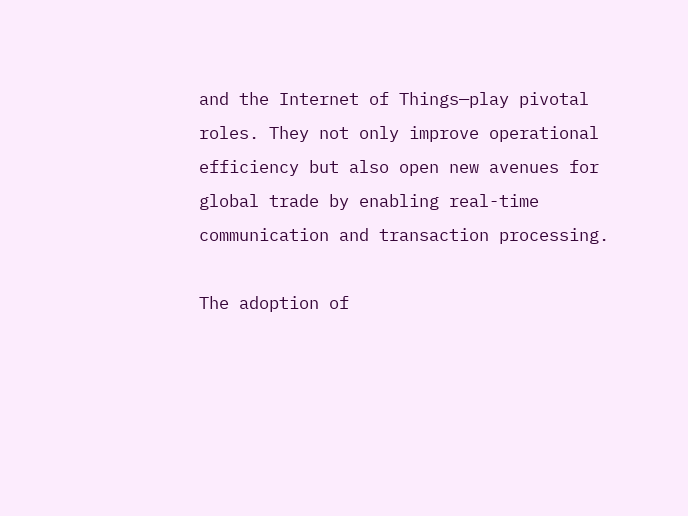and the Internet of Things—play pivotal roles. They not only improve operational efficiency but also open new avenues for global trade by enabling real-time communication and transaction processing.

The adoption of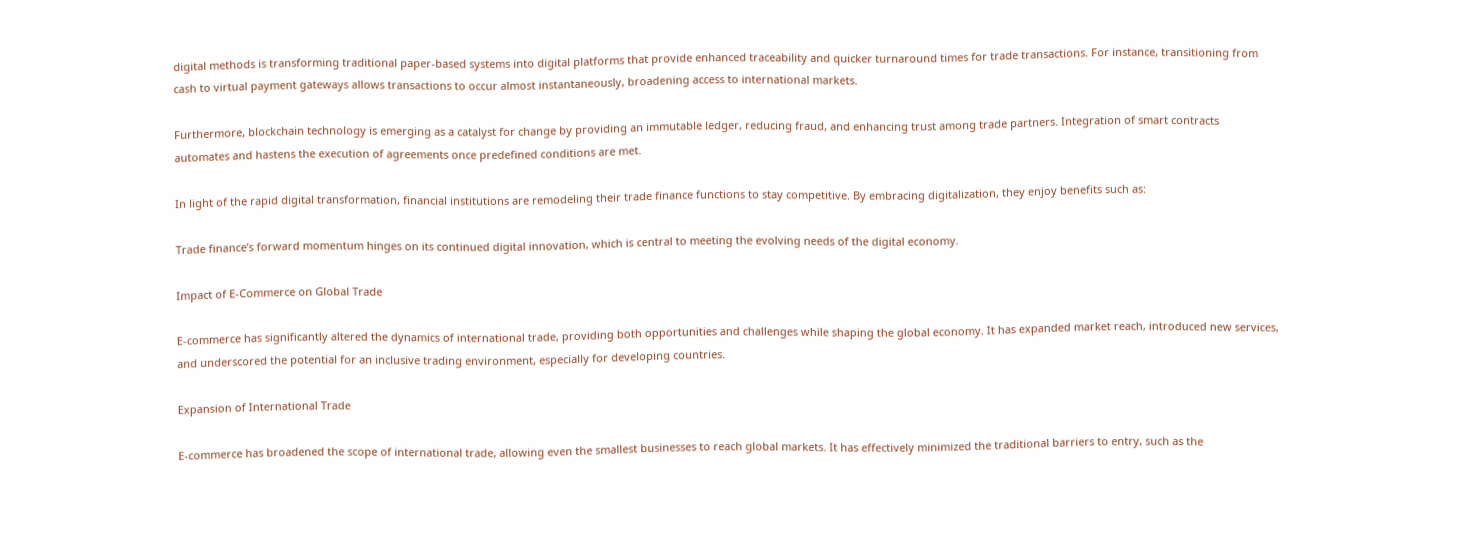digital methods is transforming traditional paper-based systems into digital platforms that provide enhanced traceability and quicker turnaround times for trade transactions. For instance, transitioning from cash to virtual payment gateways allows transactions to occur almost instantaneously, broadening access to international markets.

Furthermore, blockchain technology is emerging as a catalyst for change by providing an immutable ledger, reducing fraud, and enhancing trust among trade partners. Integration of smart contracts automates and hastens the execution of agreements once predefined conditions are met.

In light of the rapid digital transformation, financial institutions are remodeling their trade finance functions to stay competitive. By embracing digitalization, they enjoy benefits such as:

Trade finance’s forward momentum hinges on its continued digital innovation, which is central to meeting the evolving needs of the digital economy.

Impact of E-Commerce on Global Trade

E-commerce has significantly altered the dynamics of international trade, providing both opportunities and challenges while shaping the global economy. It has expanded market reach, introduced new services, and underscored the potential for an inclusive trading environment, especially for developing countries.

Expansion of International Trade

E-commerce has broadened the scope of international trade, allowing even the smallest businesses to reach global markets. It has effectively minimized the traditional barriers to entry, such as the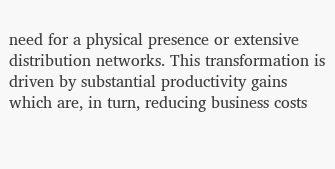need for a physical presence or extensive distribution networks. This transformation is driven by substantial productivity gains which are, in turn, reducing business costs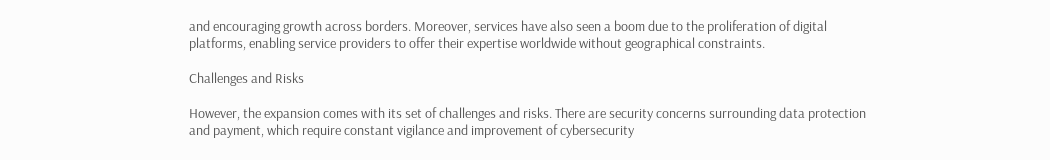and encouraging growth across borders. Moreover, services have also seen a boom due to the proliferation of digital platforms, enabling service providers to offer their expertise worldwide without geographical constraints.

Challenges and Risks

However, the expansion comes with its set of challenges and risks. There are security concerns surrounding data protection and payment, which require constant vigilance and improvement of cybersecurity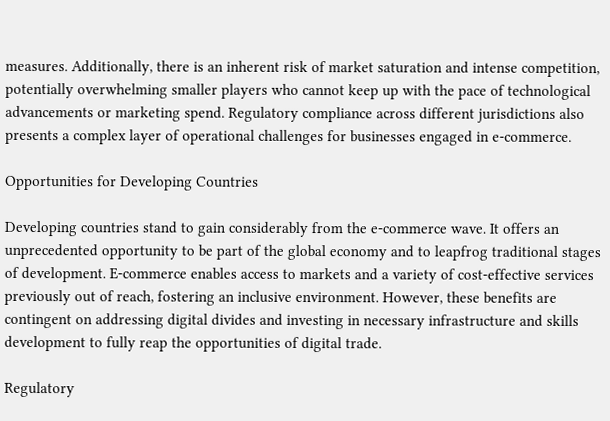measures. Additionally, there is an inherent risk of market saturation and intense competition, potentially overwhelming smaller players who cannot keep up with the pace of technological advancements or marketing spend. Regulatory compliance across different jurisdictions also presents a complex layer of operational challenges for businesses engaged in e-commerce.

Opportunities for Developing Countries

Developing countries stand to gain considerably from the e-commerce wave. It offers an unprecedented opportunity to be part of the global economy and to leapfrog traditional stages of development. E-commerce enables access to markets and a variety of cost-effective services previously out of reach, fostering an inclusive environment. However, these benefits are contingent on addressing digital divides and investing in necessary infrastructure and skills development to fully reap the opportunities of digital trade.

Regulatory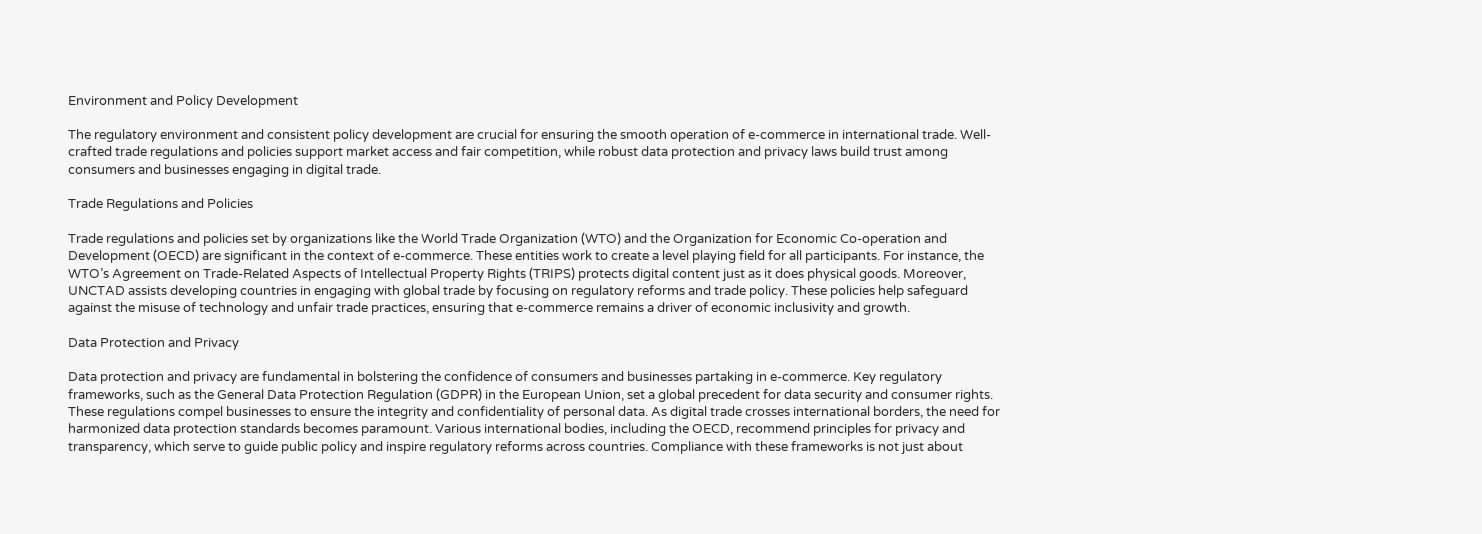Environment and Policy Development

The regulatory environment and consistent policy development are crucial for ensuring the smooth operation of e-commerce in international trade. Well-crafted trade regulations and policies support market access and fair competition, while robust data protection and privacy laws build trust among consumers and businesses engaging in digital trade.

Trade Regulations and Policies

Trade regulations and policies set by organizations like the World Trade Organization (WTO) and the Organization for Economic Co-operation and Development (OECD) are significant in the context of e-commerce. These entities work to create a level playing field for all participants. For instance, the WTO’s Agreement on Trade-Related Aspects of Intellectual Property Rights (TRIPS) protects digital content just as it does physical goods. Moreover, UNCTAD assists developing countries in engaging with global trade by focusing on regulatory reforms and trade policy. These policies help safeguard against the misuse of technology and unfair trade practices, ensuring that e-commerce remains a driver of economic inclusivity and growth.

Data Protection and Privacy

Data protection and privacy are fundamental in bolstering the confidence of consumers and businesses partaking in e-commerce. Key regulatory frameworks, such as the General Data Protection Regulation (GDPR) in the European Union, set a global precedent for data security and consumer rights. These regulations compel businesses to ensure the integrity and confidentiality of personal data. As digital trade crosses international borders, the need for harmonized data protection standards becomes paramount. Various international bodies, including the OECD, recommend principles for privacy and transparency, which serve to guide public policy and inspire regulatory reforms across countries. Compliance with these frameworks is not just about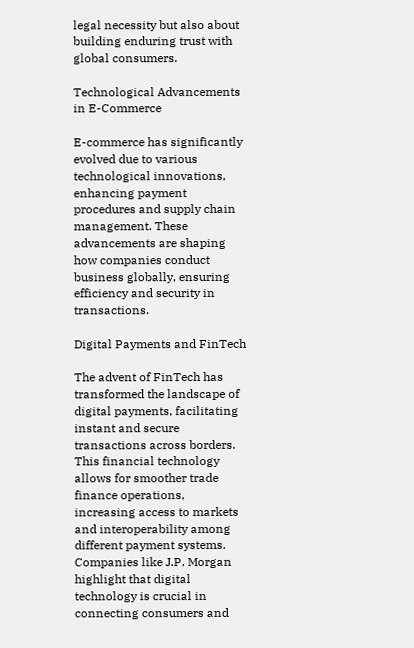legal necessity but also about building enduring trust with global consumers.

Technological Advancements in E-Commerce

E-commerce has significantly evolved due to various technological innovations, enhancing payment procedures and supply chain management. These advancements are shaping how companies conduct business globally, ensuring efficiency and security in transactions.

Digital Payments and FinTech

The advent of FinTech has transformed the landscape of digital payments, facilitating instant and secure transactions across borders. This financial technology allows for smoother trade finance operations, increasing access to markets and interoperability among different payment systems. Companies like J.P. Morgan highlight that digital technology is crucial in connecting consumers and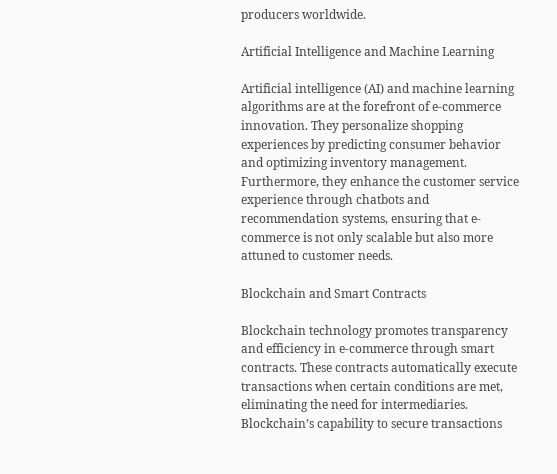producers worldwide.

Artificial Intelligence and Machine Learning

Artificial intelligence (AI) and machine learning algorithms are at the forefront of e-commerce innovation. They personalize shopping experiences by predicting consumer behavior and optimizing inventory management. Furthermore, they enhance the customer service experience through chatbots and recommendation systems, ensuring that e-commerce is not only scalable but also more attuned to customer needs.

Blockchain and Smart Contracts

Blockchain technology promotes transparency and efficiency in e-commerce through smart contracts. These contracts automatically execute transactions when certain conditions are met, eliminating the need for intermediaries. Blockchain’s capability to secure transactions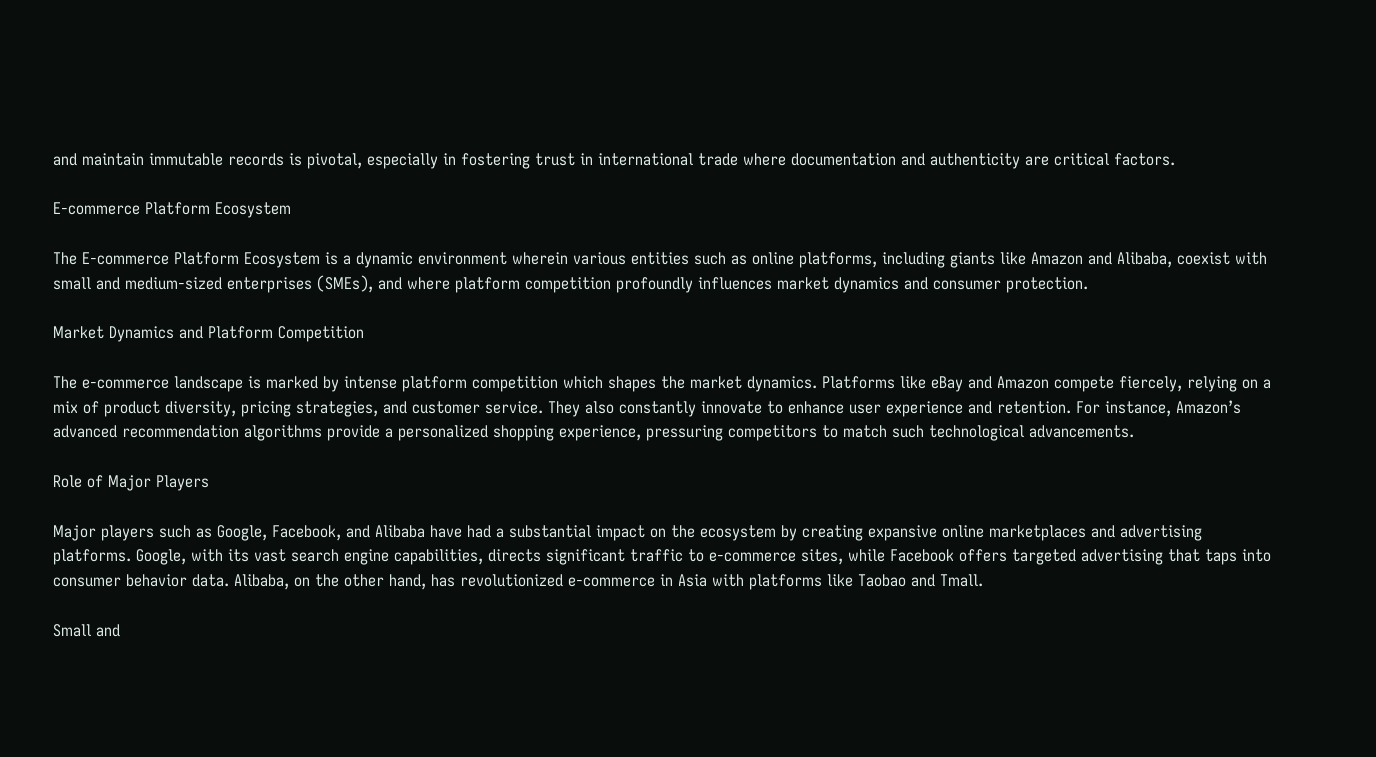and maintain immutable records is pivotal, especially in fostering trust in international trade where documentation and authenticity are critical factors.

E-commerce Platform Ecosystem

The E-commerce Platform Ecosystem is a dynamic environment wherein various entities such as online platforms, including giants like Amazon and Alibaba, coexist with small and medium-sized enterprises (SMEs), and where platform competition profoundly influences market dynamics and consumer protection.

Market Dynamics and Platform Competition

The e-commerce landscape is marked by intense platform competition which shapes the market dynamics. Platforms like eBay and Amazon compete fiercely, relying on a mix of product diversity, pricing strategies, and customer service. They also constantly innovate to enhance user experience and retention. For instance, Amazon’s advanced recommendation algorithms provide a personalized shopping experience, pressuring competitors to match such technological advancements.

Role of Major Players

Major players such as Google, Facebook, and Alibaba have had a substantial impact on the ecosystem by creating expansive online marketplaces and advertising platforms. Google, with its vast search engine capabilities, directs significant traffic to e-commerce sites, while Facebook offers targeted advertising that taps into consumer behavior data. Alibaba, on the other hand, has revolutionized e-commerce in Asia with platforms like Taobao and Tmall.

Small and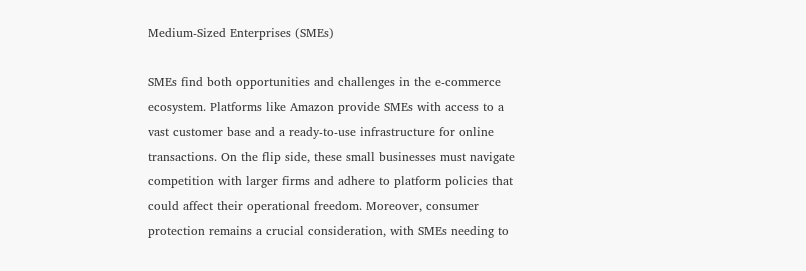Medium-Sized Enterprises (SMEs)

SMEs find both opportunities and challenges in the e-commerce ecosystem. Platforms like Amazon provide SMEs with access to a vast customer base and a ready-to-use infrastructure for online transactions. On the flip side, these small businesses must navigate competition with larger firms and adhere to platform policies that could affect their operational freedom. Moreover, consumer protection remains a crucial consideration, with SMEs needing to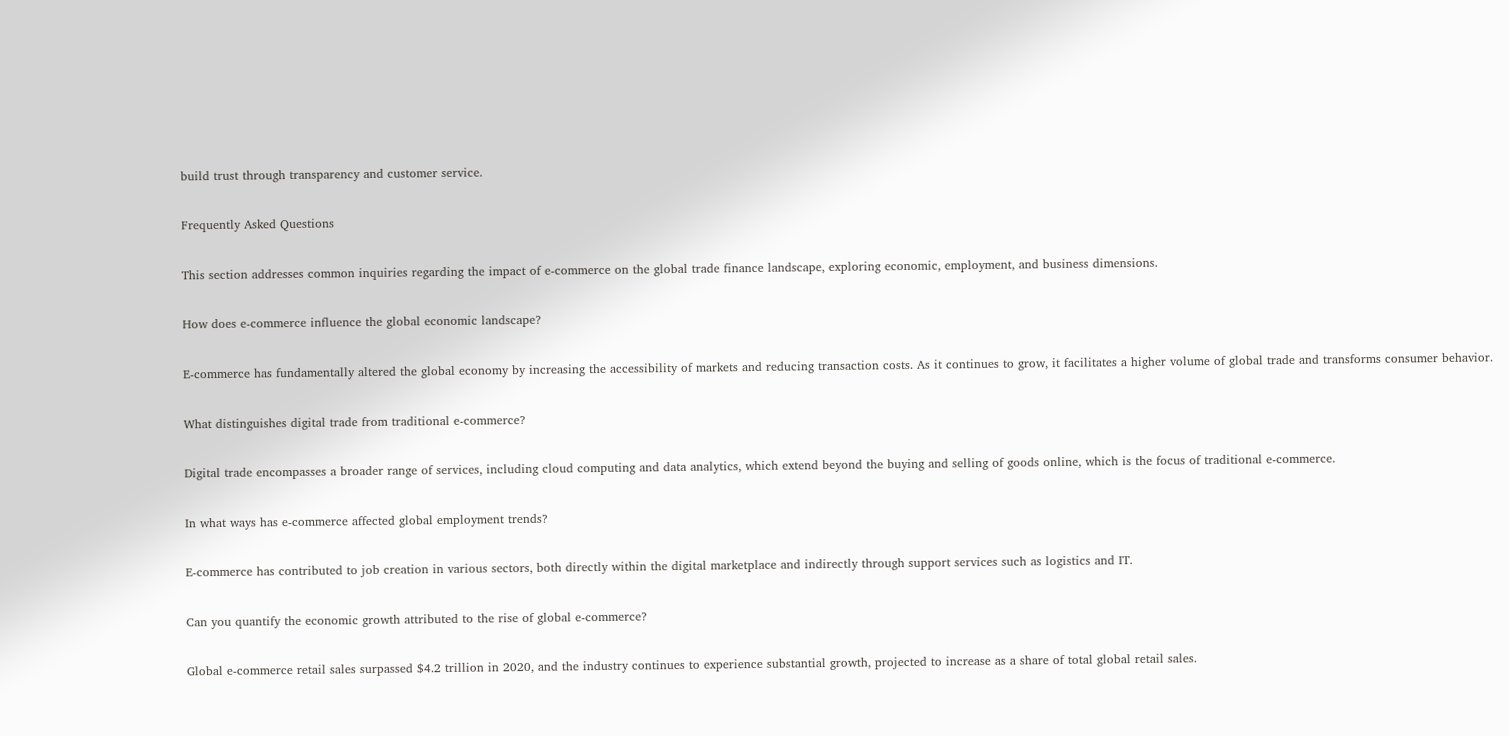build trust through transparency and customer service.

Frequently Asked Questions

This section addresses common inquiries regarding the impact of e-commerce on the global trade finance landscape, exploring economic, employment, and business dimensions.

How does e-commerce influence the global economic landscape?

E-commerce has fundamentally altered the global economy by increasing the accessibility of markets and reducing transaction costs. As it continues to grow, it facilitates a higher volume of global trade and transforms consumer behavior.

What distinguishes digital trade from traditional e-commerce?

Digital trade encompasses a broader range of services, including cloud computing and data analytics, which extend beyond the buying and selling of goods online, which is the focus of traditional e-commerce.

In what ways has e-commerce affected global employment trends?

E-commerce has contributed to job creation in various sectors, both directly within the digital marketplace and indirectly through support services such as logistics and IT.

Can you quantify the economic growth attributed to the rise of global e-commerce?

Global e-commerce retail sales surpassed $4.2 trillion in 2020, and the industry continues to experience substantial growth, projected to increase as a share of total global retail sales.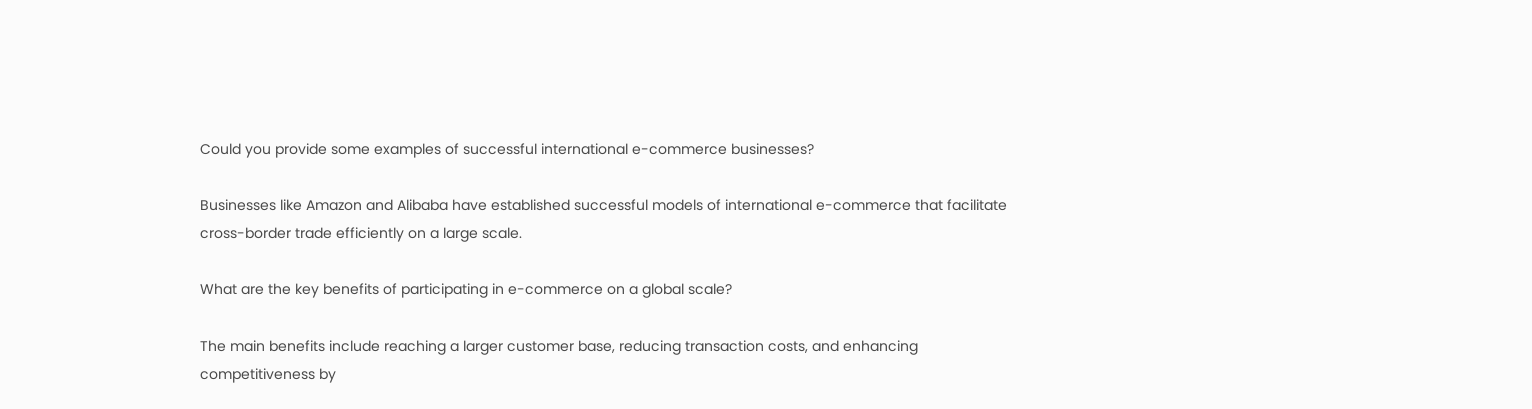Could you provide some examples of successful international e-commerce businesses?

Businesses like Amazon and Alibaba have established successful models of international e-commerce that facilitate cross-border trade efficiently on a large scale.

What are the key benefits of participating in e-commerce on a global scale?

The main benefits include reaching a larger customer base, reducing transaction costs, and enhancing competitiveness by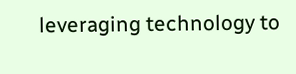leveraging technology to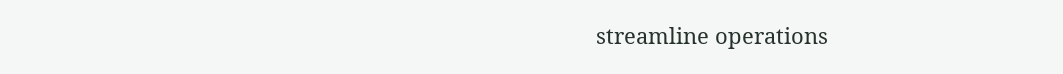streamline operations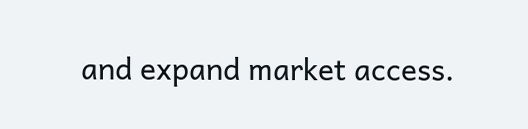and expand market access.